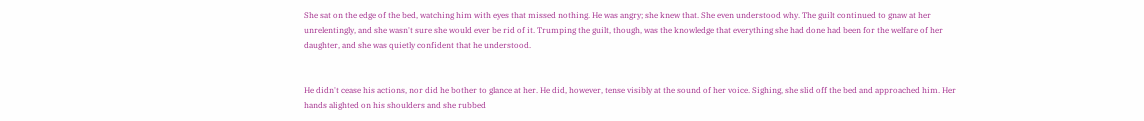She sat on the edge of the bed, watching him with eyes that missed nothing. He was angry; she knew that. She even understood why. The guilt continued to gnaw at her unrelentingly, and she wasn't sure she would ever be rid of it. Trumping the guilt, though, was the knowledge that everything she had done had been for the welfare of her daughter, and she was quietly confident that he understood.


He didn't cease his actions, nor did he bother to glance at her. He did, however, tense visibly at the sound of her voice. Sighing, she slid off the bed and approached him. Her hands alighted on his shoulders and she rubbed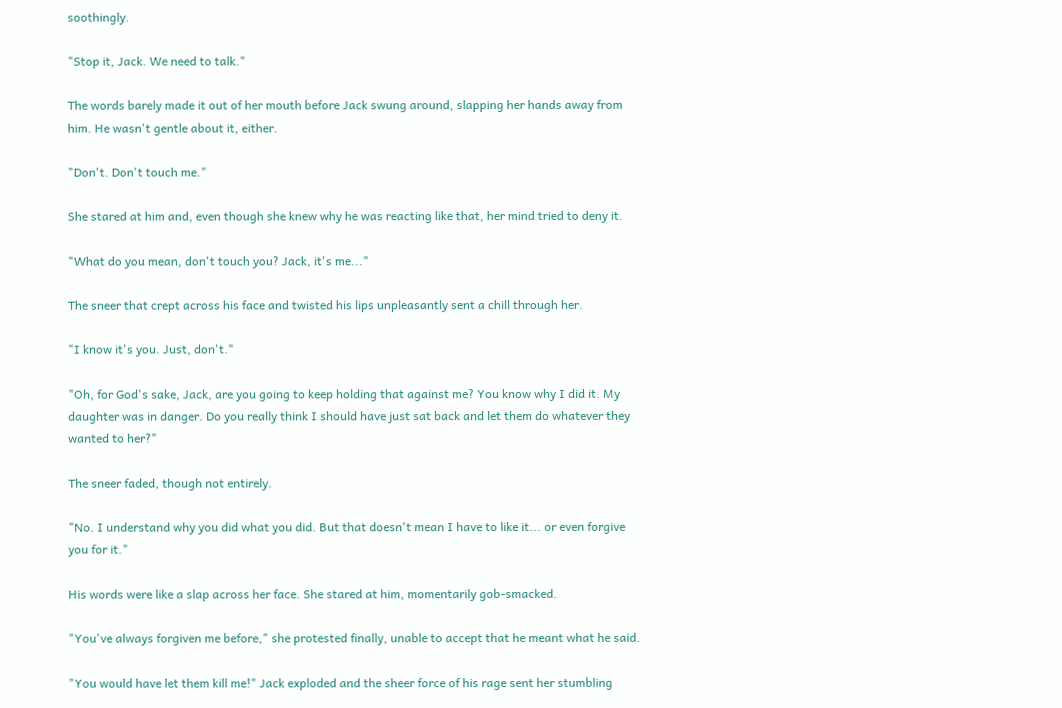soothingly.

"Stop it, Jack. We need to talk."

The words barely made it out of her mouth before Jack swung around, slapping her hands away from him. He wasn't gentle about it, either.

"Don't. Don't touch me."

She stared at him and, even though she knew why he was reacting like that, her mind tried to deny it.

"What do you mean, don't touch you? Jack, it's me..."

The sneer that crept across his face and twisted his lips unpleasantly sent a chill through her.

"I know it's you. Just, don't."

"Oh, for God's sake, Jack, are you going to keep holding that against me? You know why I did it. My daughter was in danger. Do you really think I should have just sat back and let them do whatever they wanted to her?"

The sneer faded, though not entirely.

"No. I understand why you did what you did. But that doesn't mean I have to like it... or even forgive you for it."

His words were like a slap across her face. She stared at him, momentarily gob-smacked.

"You've always forgiven me before," she protested finally, unable to accept that he meant what he said.

"You would have let them kill me!" Jack exploded and the sheer force of his rage sent her stumbling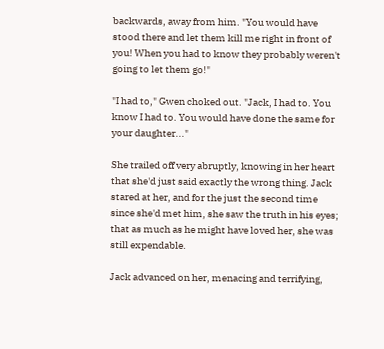backwards, away from him. "You would have stood there and let them kill me right in front of you! When you had to know they probably weren't going to let them go!"

"I had to," Gwen choked out. "Jack, I had to. You know I had to. You would have done the same for your daughter..."

She trailed off very abruptly, knowing in her heart that she'd just said exactly the wrong thing. Jack stared at her, and for the just the second time since she'd met him, she saw the truth in his eyes; that as much as he might have loved her, she was still expendable.

Jack advanced on her, menacing and terrifying,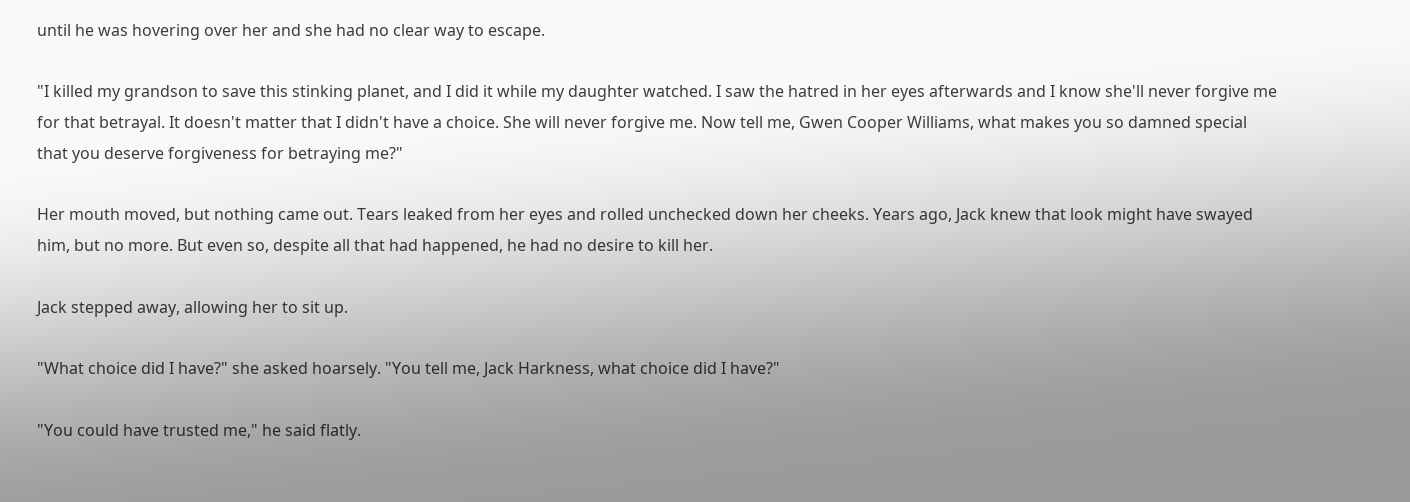until he was hovering over her and she had no clear way to escape.

"I killed my grandson to save this stinking planet, and I did it while my daughter watched. I saw the hatred in her eyes afterwards and I know she'll never forgive me for that betrayal. It doesn't matter that I didn't have a choice. She will never forgive me. Now tell me, Gwen Cooper Williams, what makes you so damned special that you deserve forgiveness for betraying me?"

Her mouth moved, but nothing came out. Tears leaked from her eyes and rolled unchecked down her cheeks. Years ago, Jack knew that look might have swayed him, but no more. But even so, despite all that had happened, he had no desire to kill her.

Jack stepped away, allowing her to sit up.

"What choice did I have?" she asked hoarsely. "You tell me, Jack Harkness, what choice did I have?"

"You could have trusted me," he said flatly.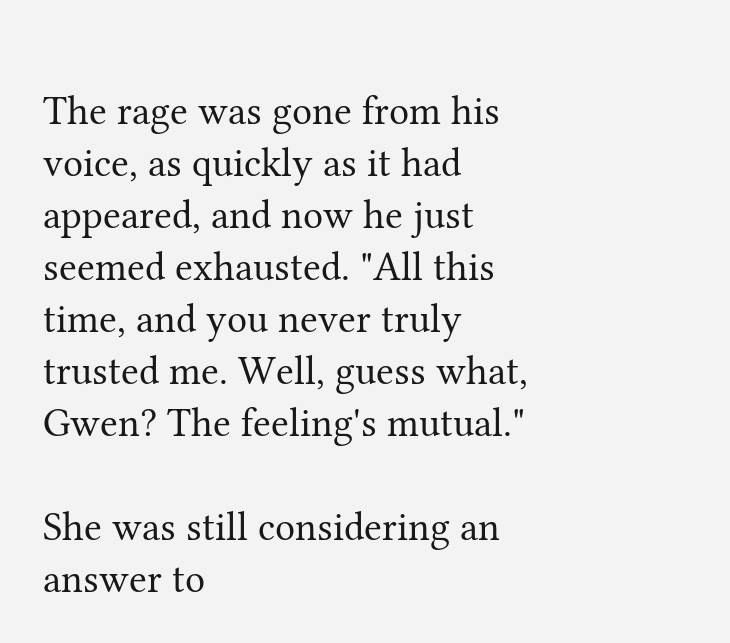The rage was gone from his voice, as quickly as it had appeared, and now he just seemed exhausted. "All this time, and you never truly trusted me. Well, guess what, Gwen? The feeling's mutual."

She was still considering an answer to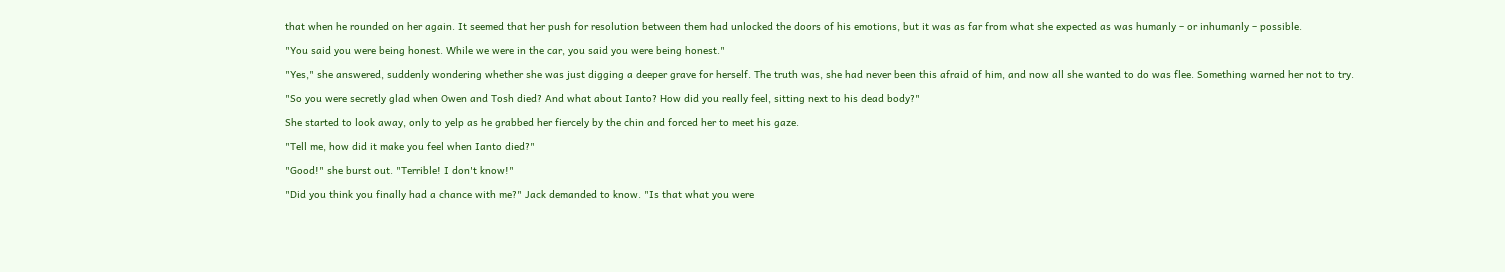that when he rounded on her again. It seemed that her push for resolution between them had unlocked the doors of his emotions, but it was as far from what she expected as was humanly – or inhumanly – possible.

"You said you were being honest. While we were in the car, you said you were being honest."

"Yes," she answered, suddenly wondering whether she was just digging a deeper grave for herself. The truth was, she had never been this afraid of him, and now all she wanted to do was flee. Something warned her not to try.

"So you were secretly glad when Owen and Tosh died? And what about Ianto? How did you really feel, sitting next to his dead body?"

She started to look away, only to yelp as he grabbed her fiercely by the chin and forced her to meet his gaze.

"Tell me, how did it make you feel when Ianto died?"

"Good!" she burst out. "Terrible! I don't know!"

"Did you think you finally had a chance with me?" Jack demanded to know. "Is that what you were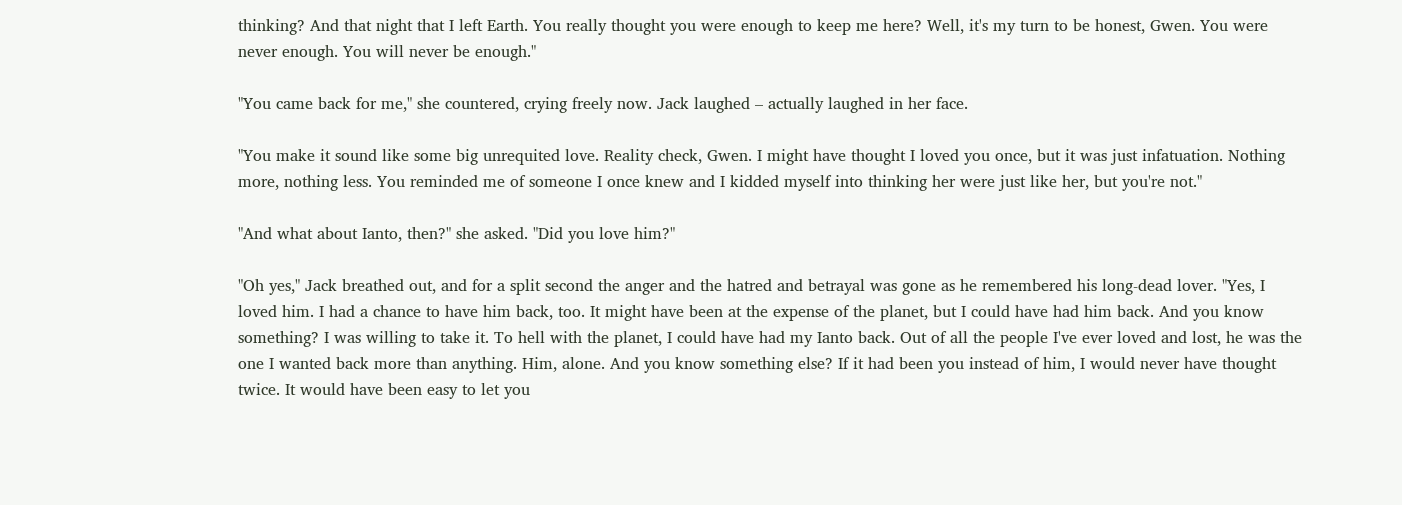thinking? And that night that I left Earth. You really thought you were enough to keep me here? Well, it's my turn to be honest, Gwen. You were never enough. You will never be enough."

"You came back for me," she countered, crying freely now. Jack laughed – actually laughed in her face.

"You make it sound like some big unrequited love. Reality check, Gwen. I might have thought I loved you once, but it was just infatuation. Nothing more, nothing less. You reminded me of someone I once knew and I kidded myself into thinking her were just like her, but you're not."

"And what about Ianto, then?" she asked. "Did you love him?"

"Oh yes," Jack breathed out, and for a split second the anger and the hatred and betrayal was gone as he remembered his long-dead lover. "Yes, I loved him. I had a chance to have him back, too. It might have been at the expense of the planet, but I could have had him back. And you know something? I was willing to take it. To hell with the planet, I could have had my Ianto back. Out of all the people I've ever loved and lost, he was the one I wanted back more than anything. Him, alone. And you know something else? If it had been you instead of him, I would never have thought twice. It would have been easy to let you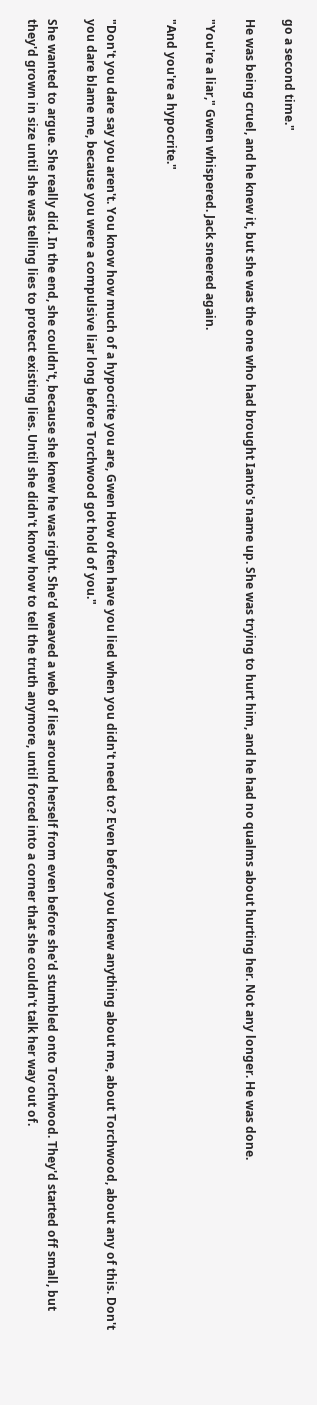go a second time."

He was being cruel, and he knew it, but she was the one who had brought Ianto's name up. She was trying to hurt him, and he had no qualms about hurting her. Not any longer. He was done.

"You're a liar," Gwen whispered. Jack sneered again.

"And you're a hypocrite."


"Don't you dare say you aren't. You know how much of a hypocrite you are, Gwen How often have you lied when you didn't need to? Even before you knew anything about me, about Torchwood, about any of this. Don't you dare blame me, because you were a compulsive liar long before Torchwood got hold of you."

She wanted to argue. She really did. In the end, she couldn't, because she knew he was right. She'd weaved a web of lies around herself from even before she'd stumbled onto Torchwood. They'd started off small, but they'd grown in size until she was telling lies to protect existing lies. Until she didn't know how to tell the truth anymore, until forced into a corner that she couldn't talk her way out of.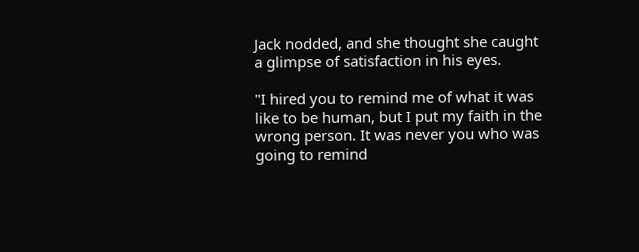Jack nodded, and she thought she caught a glimpse of satisfaction in his eyes.

"I hired you to remind me of what it was like to be human, but I put my faith in the wrong person. It was never you who was going to remind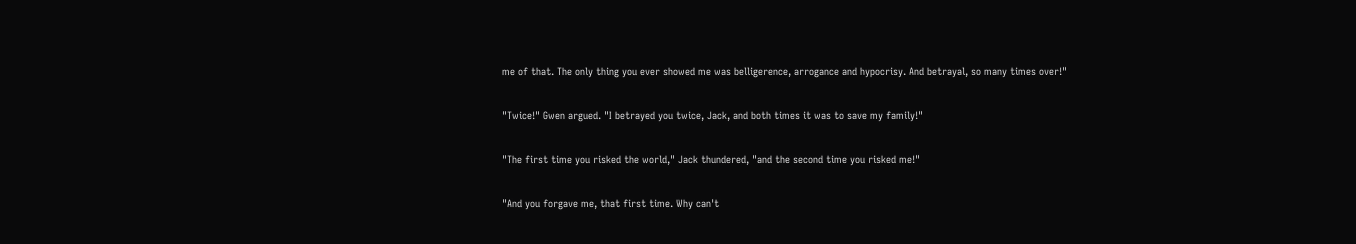me of that. The only thing you ever showed me was belligerence, arrogance and hypocrisy. And betrayal, so many times over!"

"Twice!" Gwen argued. "I betrayed you twice, Jack, and both times it was to save my family!"

"The first time you risked the world," Jack thundered, "and the second time you risked me!"

"And you forgave me, that first time. Why can't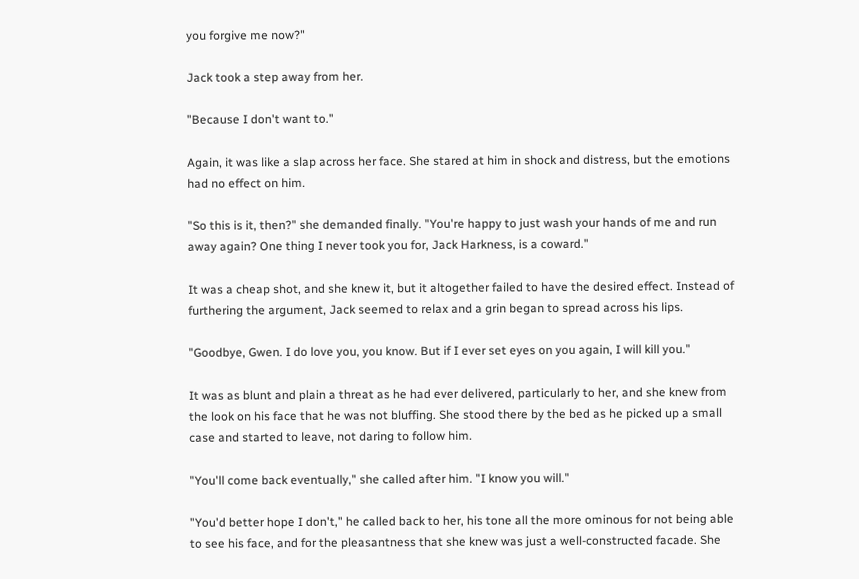you forgive me now?"

Jack took a step away from her.

"Because I don't want to."

Again, it was like a slap across her face. She stared at him in shock and distress, but the emotions had no effect on him.

"So this is it, then?" she demanded finally. "You're happy to just wash your hands of me and run away again? One thing I never took you for, Jack Harkness, is a coward."

It was a cheap shot, and she knew it, but it altogether failed to have the desired effect. Instead of furthering the argument, Jack seemed to relax and a grin began to spread across his lips.

"Goodbye, Gwen. I do love you, you know. But if I ever set eyes on you again, I will kill you."

It was as blunt and plain a threat as he had ever delivered, particularly to her, and she knew from the look on his face that he was not bluffing. She stood there by the bed as he picked up a small case and started to leave, not daring to follow him.

"You'll come back eventually," she called after him. "I know you will."

"You'd better hope I don't," he called back to her, his tone all the more ominous for not being able to see his face, and for the pleasantness that she knew was just a well-constructed facade. She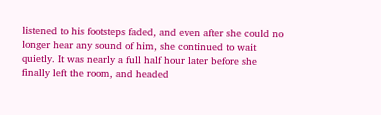listened to his footsteps faded, and even after she could no longer hear any sound of him, she continued to wait quietly. It was nearly a full half hour later before she finally left the room, and headed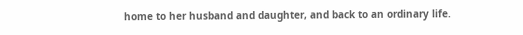home to her husband and daughter, and back to an ordinary life.